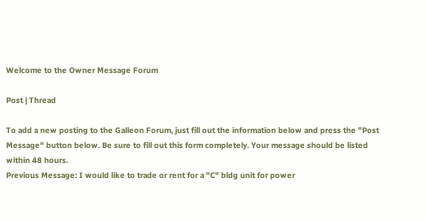Welcome to the Owner Message Forum

Post | Thread

To add a new posting to the Galleon Forum, just fill out the information below and press the "Post Message" button below. Be sure to fill out this form completely. Your message should be listed within 48 hours.
Previous Message: I would like to trade or rent for a "C" bldg unit for power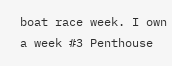boat race week. I own a week #3 Penthouse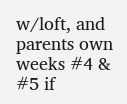w/loft, and parents own weeks #4 & #5 if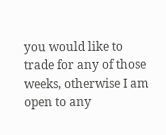you would like to trade for any of those weeks, otherwise I am open to any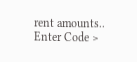rent amounts..
Enter Code >